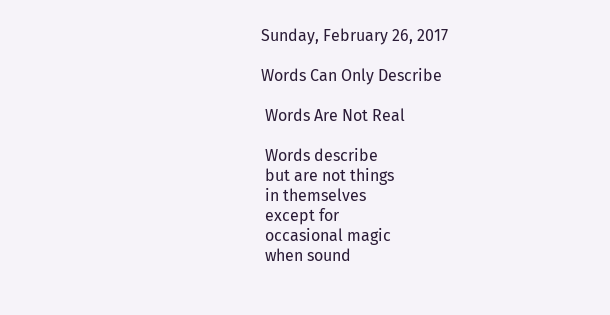Sunday, February 26, 2017

Words Can Only Describe

 Words Are Not Real

 Words describe
 but are not things
 in themselves
 except for
 occasional magic
 when sound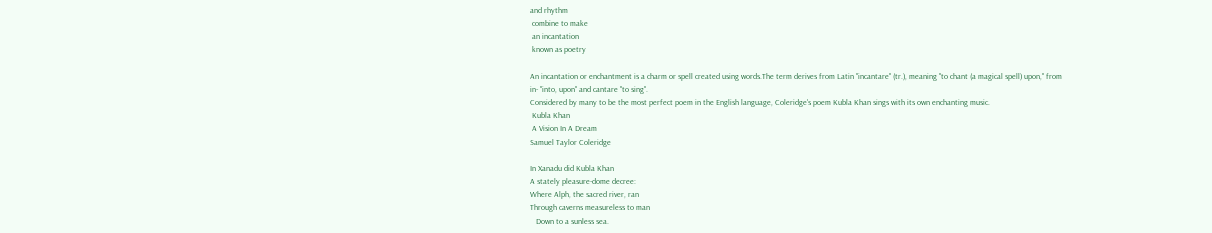and rhythm
 combine to make
 an incantation
 known as poetry

An incantation or enchantment is a charm or spell created using words.The term derives from Latin "incantare" (tr.), meaning "to chant (a magical spell) upon," from in- "into, upon" and cantare "to sing".
Considered by many to be the most perfect poem in the English language, Coleridge's poem Kubla Khan sings with its own enchanting music.
 Kubla Khan
 A Vision In A Dream
Samuel Taylor Coleridge

In Xanadu did Kubla Khan
A stately pleasure-dome decree:
Where Alph, the sacred river, ran
Through caverns measureless to man
   Down to a sunless sea.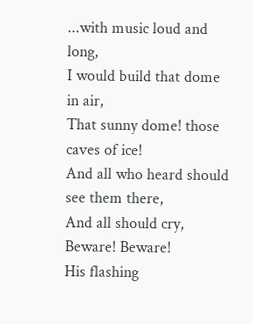...with music loud and long,
I would build that dome in air,
That sunny dome! those caves of ice!
And all who heard should see them there,
And all should cry, Beware! Beware!
His flashing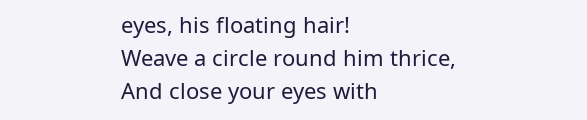eyes, his floating hair!
Weave a circle round him thrice,
And close your eyes with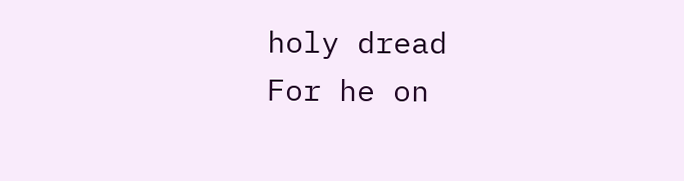holy dread
For he on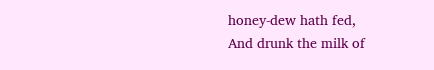honey-dew hath fed,
And drunk the milk of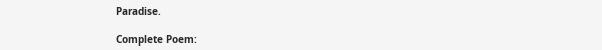Paradise.

Complete Poem: